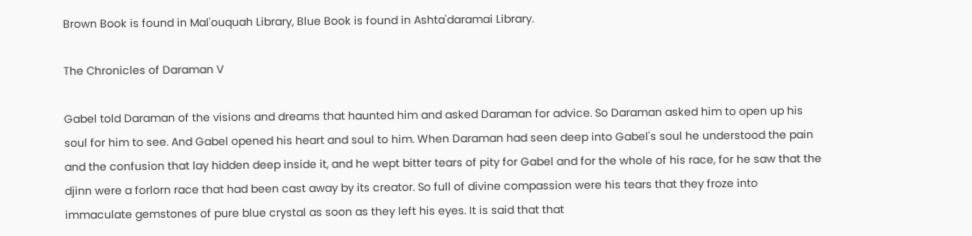Brown Book is found in Mal'ouquah Library, Blue Book is found in Ashta'daramai Library.

The Chronicles of Daraman V

Gabel told Daraman of the visions and dreams that haunted him and asked Daraman for advice. So Daraman asked him to open up his soul for him to see. And Gabel opened his heart and soul to him. When Daraman had seen deep into Gabel's soul he understood the pain and the confusion that lay hidden deep inside it, and he wept bitter tears of pity for Gabel and for the whole of his race, for he saw that the djinn were a forlorn race that had been cast away by its creator. So full of divine compassion were his tears that they froze into immaculate gemstones of pure blue crystal as soon as they left his eyes. It is said that that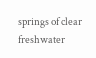springs of clear freshwater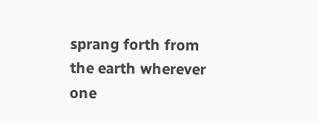sprang forth from the earth wherever one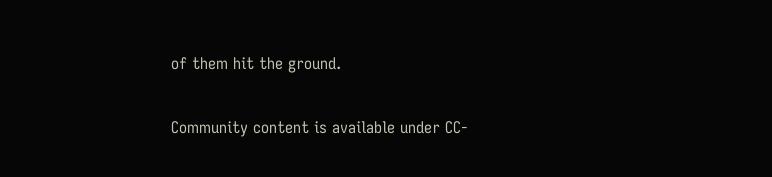of them hit the ground.

Community content is available under CC-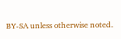BY-SA unless otherwise noted.